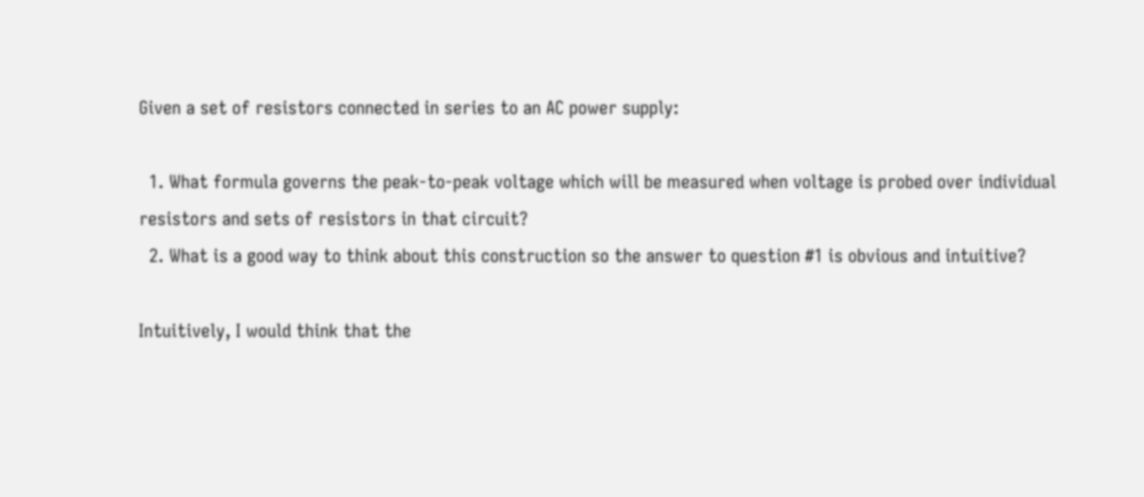Given a set of resistors connected in series to an AC power supply:

  1. What formula governs the peak-to-peak voltage which will be measured when voltage is probed over individual resistors and sets of resistors in that circuit?
  2. What is a good way to think about this construction so the answer to question #1 is obvious and intuitive?

Intuitively, I would think that the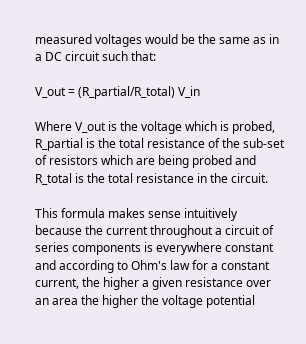measured voltages would be the same as in a DC circuit such that:

V_out = (R_partial/R_total) V_in

Where V_out is the voltage which is probed, R_partial is the total resistance of the sub-set of resistors which are being probed and R_total is the total resistance in the circuit.

This formula makes sense intuitively because the current throughout a circuit of series components is everywhere constant and according to Ohm's law for a constant current, the higher a given resistance over an area the higher the voltage potential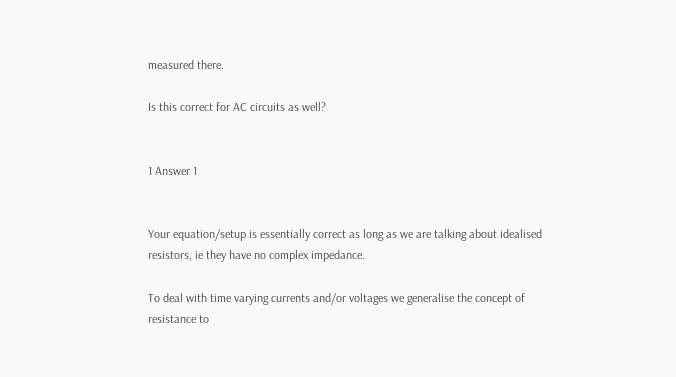measured there.

Is this correct for AC circuits as well?


1 Answer 1


Your equation/setup is essentially correct as long as we are talking about idealised resistors, ie they have no complex impedance.

To deal with time varying currents and/or voltages we generalise the concept of resistance to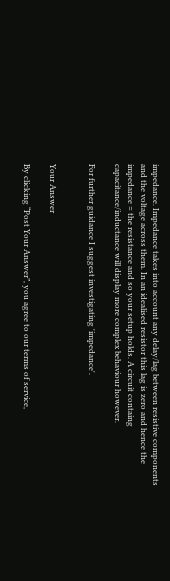impedance. Impedance takes into account any delay/lag between resistive components and the voltage across them. In an idealised resistor this lag is zero and hence the impedance = the resistance and so your setup holds. A circuit containg capacitance/inductance will display more complex behaviour however.

For further guidance I suggest investigating 'impedance'.


Your Answer

By clicking “Post Your Answer”, you agree to our terms of service,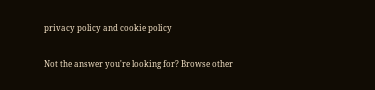privacy policy and cookie policy

Not the answer you're looking for? Browse other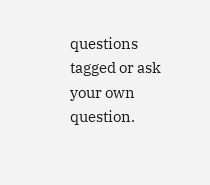questions tagged or ask your own question.